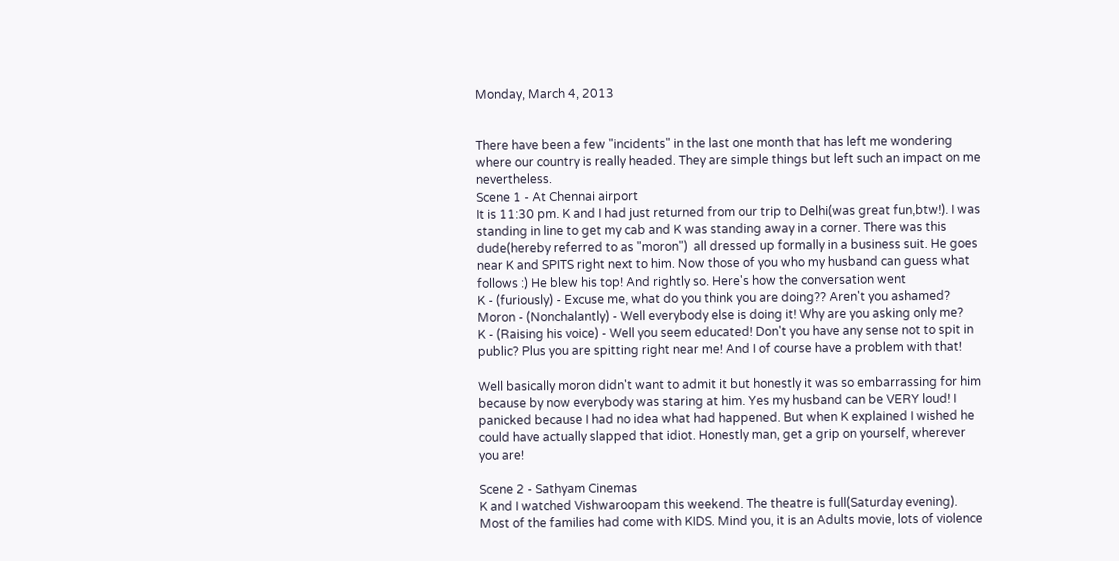Monday, March 4, 2013


There have been a few "incidents" in the last one month that has left me wondering where our country is really headed. They are simple things but left such an impact on me nevertheless.
Scene 1 - At Chennai airport
It is 11:30 pm. K and I had just returned from our trip to Delhi(was great fun,btw!). I was standing in line to get my cab and K was standing away in a corner. There was this dude(hereby referred to as "moron")  all dressed up formally in a business suit. He goes near K and SPITS right next to him. Now those of you who my husband can guess what follows :) He blew his top! And rightly so. Here's how the conversation went
K - (furiously) - Excuse me, what do you think you are doing?? Aren't you ashamed?
Moron - (Nonchalantly) - Well everybody else is doing it! Why are you asking only me?
K - (Raising his voice) - Well you seem educated! Don't you have any sense not to spit in public? Plus you are spitting right near me! And I of course have a problem with that!

Well basically moron didn't want to admit it but honestly it was so embarrassing for him because by now everybody was staring at him. Yes my husband can be VERY loud! I panicked because I had no idea what had happened. But when K explained I wished he could have actually slapped that idiot. Honestly man, get a grip on yourself, wherever you are!

Scene 2 - Sathyam Cinemas
K and I watched Vishwaroopam this weekend. The theatre is full(Saturday evening). Most of the families had come with KIDS. Mind you, it is an Adults movie, lots of violence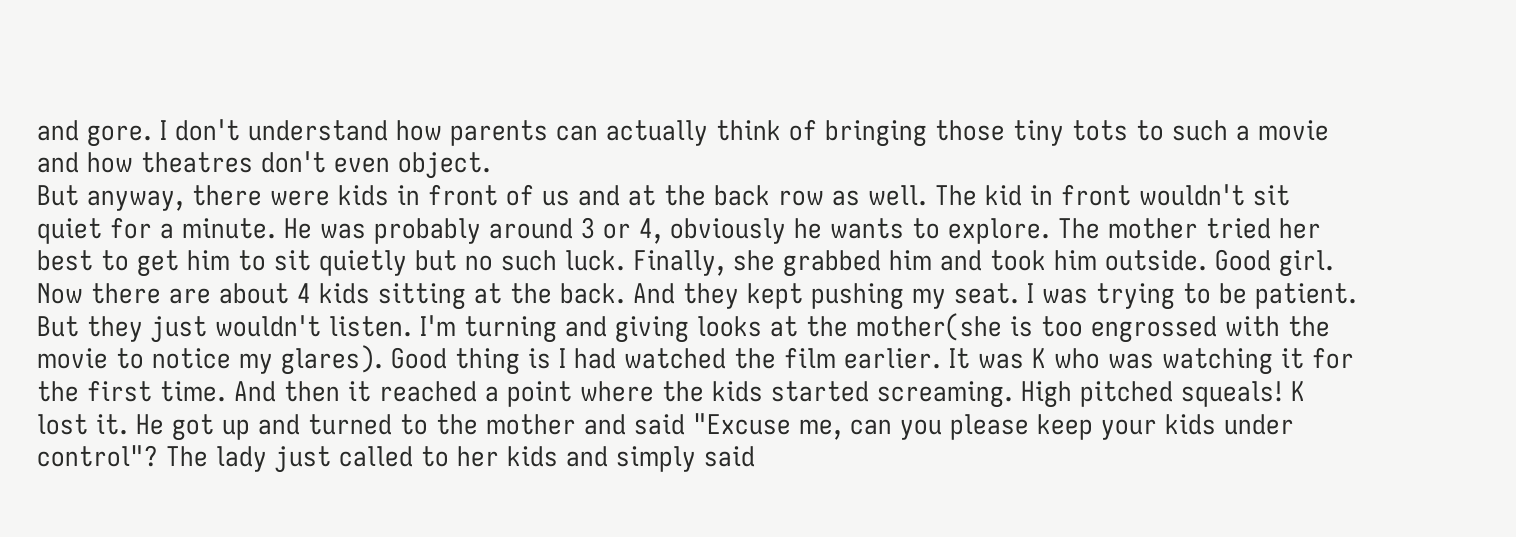and gore. I don't understand how parents can actually think of bringing those tiny tots to such a movie and how theatres don't even object.
But anyway, there were kids in front of us and at the back row as well. The kid in front wouldn't sit quiet for a minute. He was probably around 3 or 4, obviously he wants to explore. The mother tried her best to get him to sit quietly but no such luck. Finally, she grabbed him and took him outside. Good girl. Now there are about 4 kids sitting at the back. And they kept pushing my seat. I was trying to be patient. But they just wouldn't listen. I'm turning and giving looks at the mother(she is too engrossed with the movie to notice my glares). Good thing is I had watched the film earlier. It was K who was watching it for the first time. And then it reached a point where the kids started screaming. High pitched squeals! K lost it. He got up and turned to the mother and said "Excuse me, can you please keep your kids under control"? The lady just called to her kids and simply said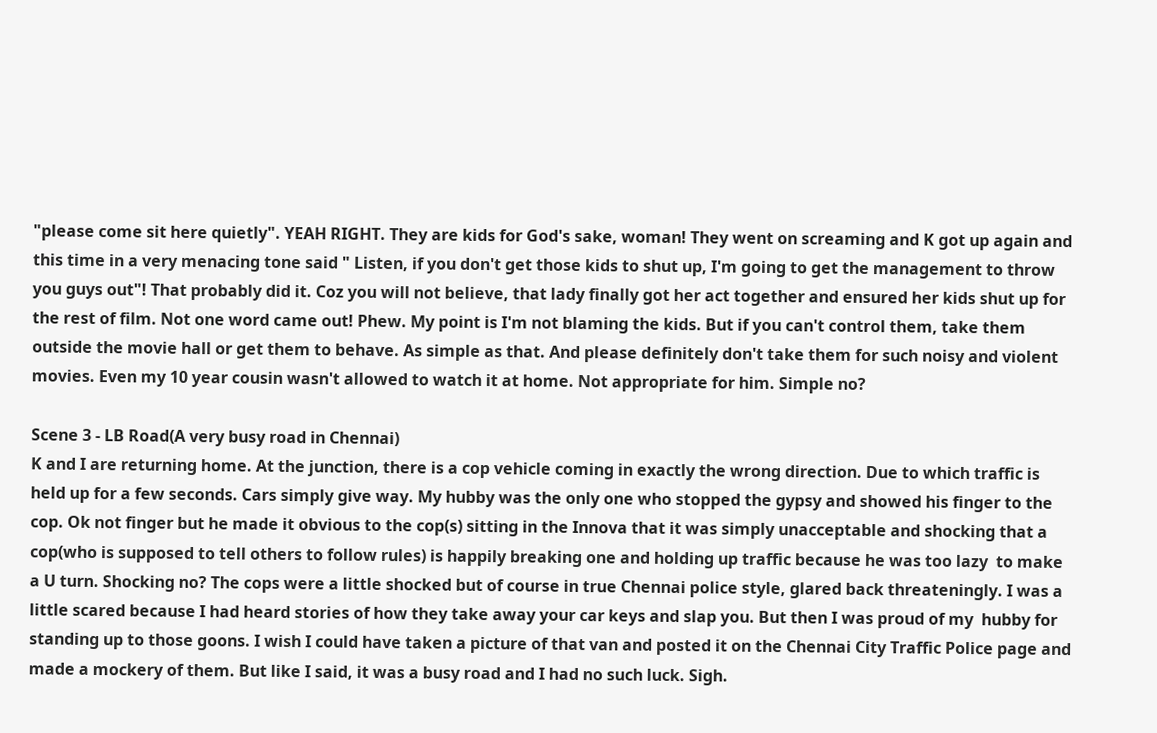"please come sit here quietly". YEAH RIGHT. They are kids for God's sake, woman! They went on screaming and K got up again and this time in a very menacing tone said " Listen, if you don't get those kids to shut up, I'm going to get the management to throw you guys out"! That probably did it. Coz you will not believe, that lady finally got her act together and ensured her kids shut up for the rest of film. Not one word came out! Phew. My point is I'm not blaming the kids. But if you can't control them, take them outside the movie hall or get them to behave. As simple as that. And please definitely don't take them for such noisy and violent movies. Even my 10 year cousin wasn't allowed to watch it at home. Not appropriate for him. Simple no?

Scene 3 - LB Road(A very busy road in Chennai)
K and I are returning home. At the junction, there is a cop vehicle coming in exactly the wrong direction. Due to which traffic is held up for a few seconds. Cars simply give way. My hubby was the only one who stopped the gypsy and showed his finger to the cop. Ok not finger but he made it obvious to the cop(s) sitting in the Innova that it was simply unacceptable and shocking that a cop(who is supposed to tell others to follow rules) is happily breaking one and holding up traffic because he was too lazy  to make a U turn. Shocking no? The cops were a little shocked but of course in true Chennai police style, glared back threateningly. I was a little scared because I had heard stories of how they take away your car keys and slap you. But then I was proud of my  hubby for standing up to those goons. I wish I could have taken a picture of that van and posted it on the Chennai City Traffic Police page and made a mockery of them. But like I said, it was a busy road and I had no such luck. Sigh.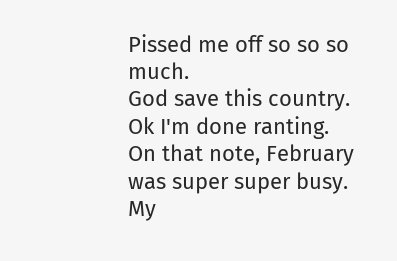Pissed me off so so so much.
God save this country. Ok I'm done ranting. On that note, February was super super busy. My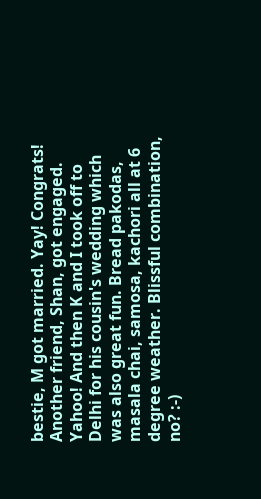bestie, M got married. Yay! Congrats! Another friend, Shan, got engaged. Yahoo! And then K and I took off to Delhi for his cousin's wedding which was also great fun. Bread pakodas, masala chai, samosa, kachori all at 6 degree weather. Blissful combination, no? :-)